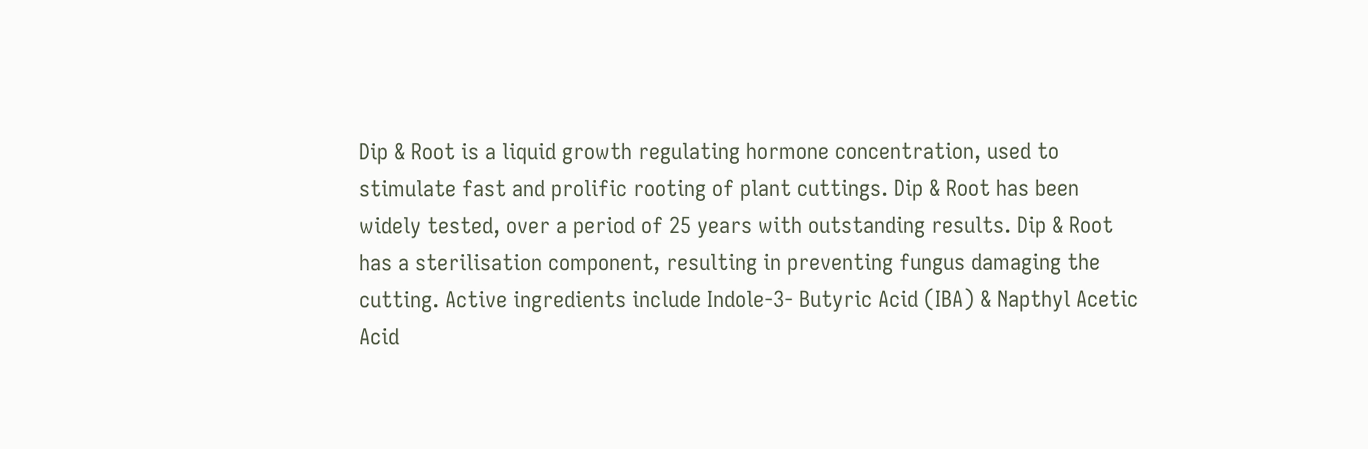Dip & Root is a liquid growth regulating hormone concentration, used to stimulate fast and prolific rooting of plant cuttings. Dip & Root has been widely tested, over a period of 25 years with outstanding results. Dip & Root has a sterilisation component, resulting in preventing fungus damaging the cutting. Active ingredients include Indole-3- Butyric Acid (IBA) & Napthyl Acetic Acid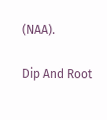(NAA).

Dip And Root